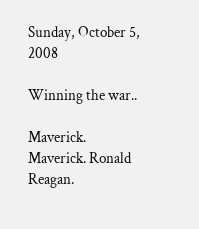Sunday, October 5, 2008

Winning the war..

Maverick. Maverick. Ronald Reagan.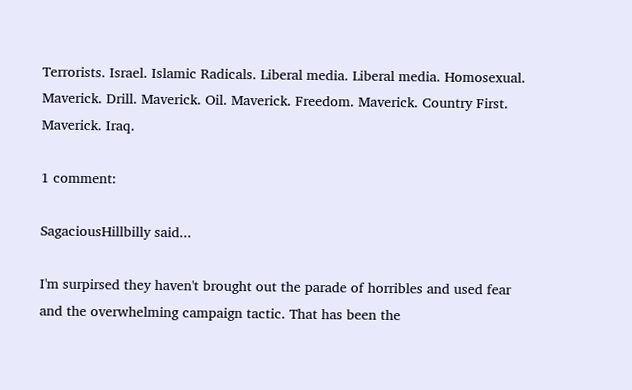Terrorists. Israel. Islamic Radicals. Liberal media. Liberal media. Homosexual. Maverick. Drill. Maverick. Oil. Maverick. Freedom. Maverick. Country First. Maverick. Iraq.

1 comment:

SagaciousHillbilly said...

I'm surpirsed they haven't brought out the parade of horribles and used fear and the overwhelming campaign tactic. That has been the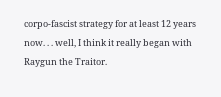corpo-fascist strategy for at least 12 years now. . . well, I think it really began with Raygun the Traitor.